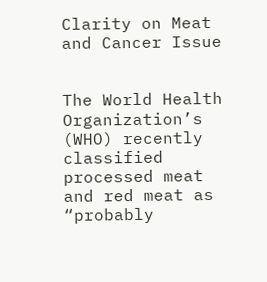Clarity on Meat and Cancer Issue


The World Health Organization’s (WHO) recently classified processed meat and red meat as “probably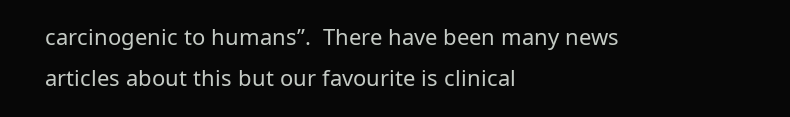carcinogenic to humans”.  There have been many news articles about this but our favourite is clinical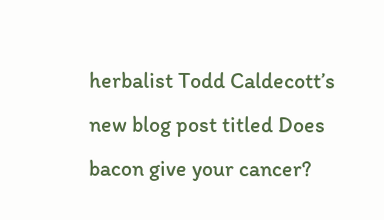herbalist Todd Caldecott’s new blog post titled Does bacon give your cancer?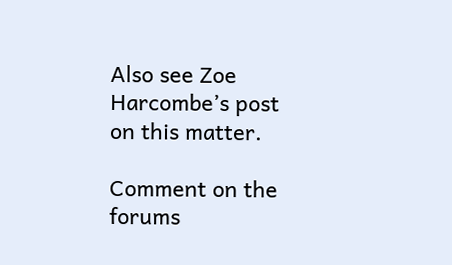Also see Zoe Harcombe’s post on this matter.

Comment on the forums